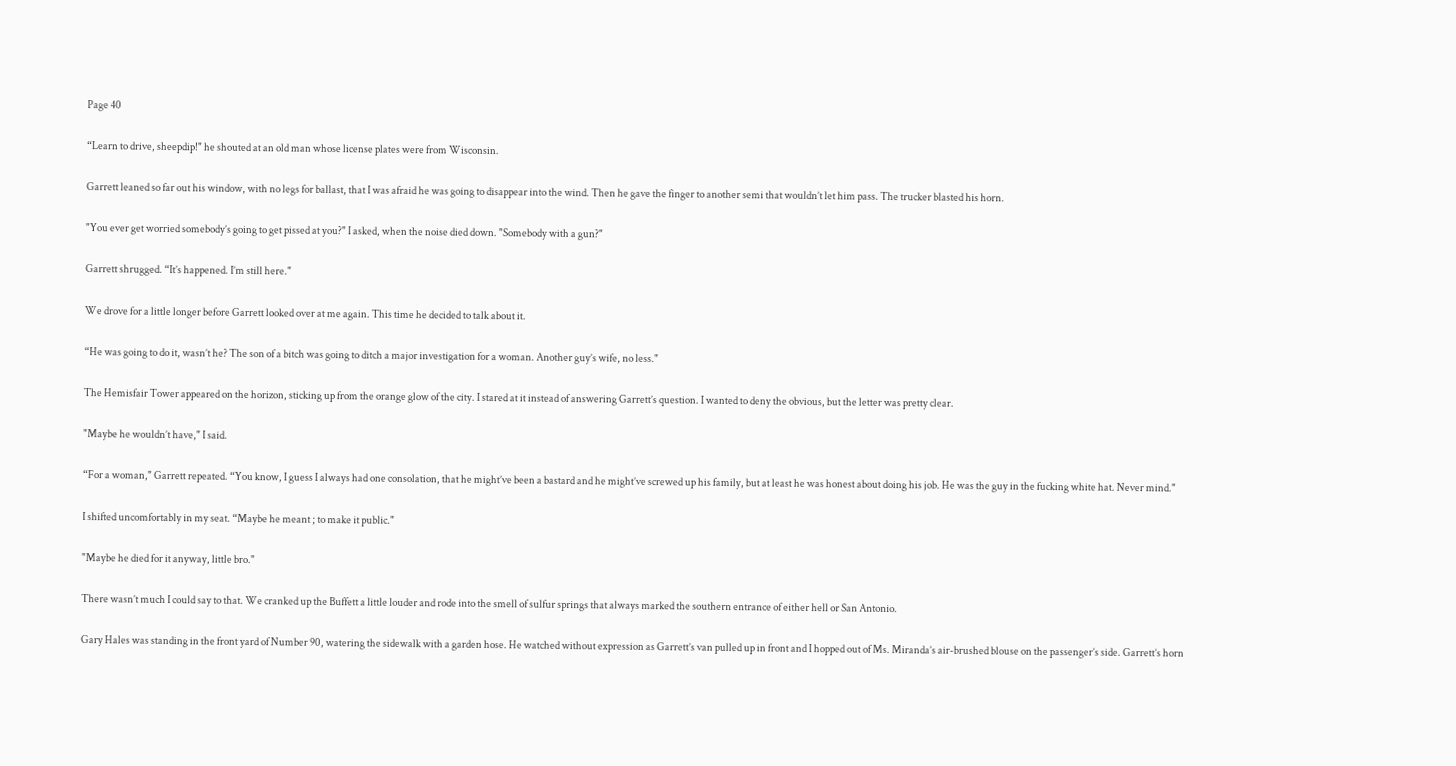Page 40

“Learn to drive, sheepdip!" he shouted at an old man whose license plates were from Wisconsin.

Garrett leaned so far out his window, with no legs for ballast, that I was afraid he was going to disappear into the wind. Then he gave the finger to another semi that wouldn’t let him pass. The trucker blasted his horn.

"You ever get worried somebody’s going to get pissed at you?" I asked, when the noise died down. "Somebody with a gun?"

Garrett shrugged. “It’s happened. I’m still here."

We drove for a little longer before Garrett looked over at me again. This time he decided to talk about it.

“He was going to do it, wasn’t he? The son of a bitch was going to ditch a major investigation for a woman. Another guy’s wife, no less."

The Hemisfair Tower appeared on the horizon, sticking up from the orange glow of the city. I stared at it instead of answering Garrett’s question. I wanted to deny the obvious, but the letter was pretty clear.

"Maybe he wouldn’t have," I said.

“For a woman," Garrett repeated. “You know, I guess I always had one consolation, that he might’ve been a bastard and he might’ve screwed up his family, but at least he was honest about doing his job. He was the guy in the fucking white hat. Never mind."

I shifted uncomfortably in my seat. “Maybe he meant ; to make it public."

"Maybe he died for it anyway, little bro."

There wasn’t much I could say to that. We cranked up the Buffett a little louder and rode into the smell of sulfur springs that always marked the southern entrance of either hell or San Antonio.

Gary Hales was standing in the front yard of Number 90, watering the sidewalk with a garden hose. He watched without expression as Garrett’s van pulled up in front and I hopped out of Ms. Miranda’s air-brushed blouse on the passenger’s side. Garrett’s horn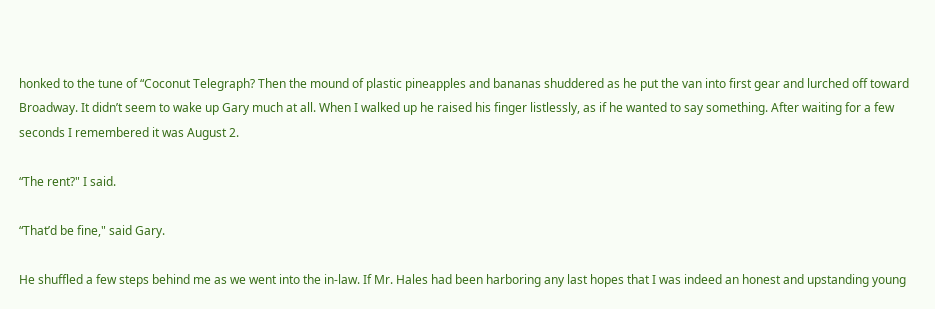honked to the tune of “Coconut Telegraph? Then the mound of plastic pineapples and bananas shuddered as he put the van into first gear and lurched off toward Broadway. It didn’t seem to wake up Gary much at all. When I walked up he raised his finger listlessly, as if he wanted to say something. After waiting for a few seconds I remembered it was August 2.

“The rent?" I said.

“That’d be fine," said Gary.

He shuffled a few steps behind me as we went into the in-law. If Mr. Hales had been harboring any last hopes that I was indeed an honest and upstanding young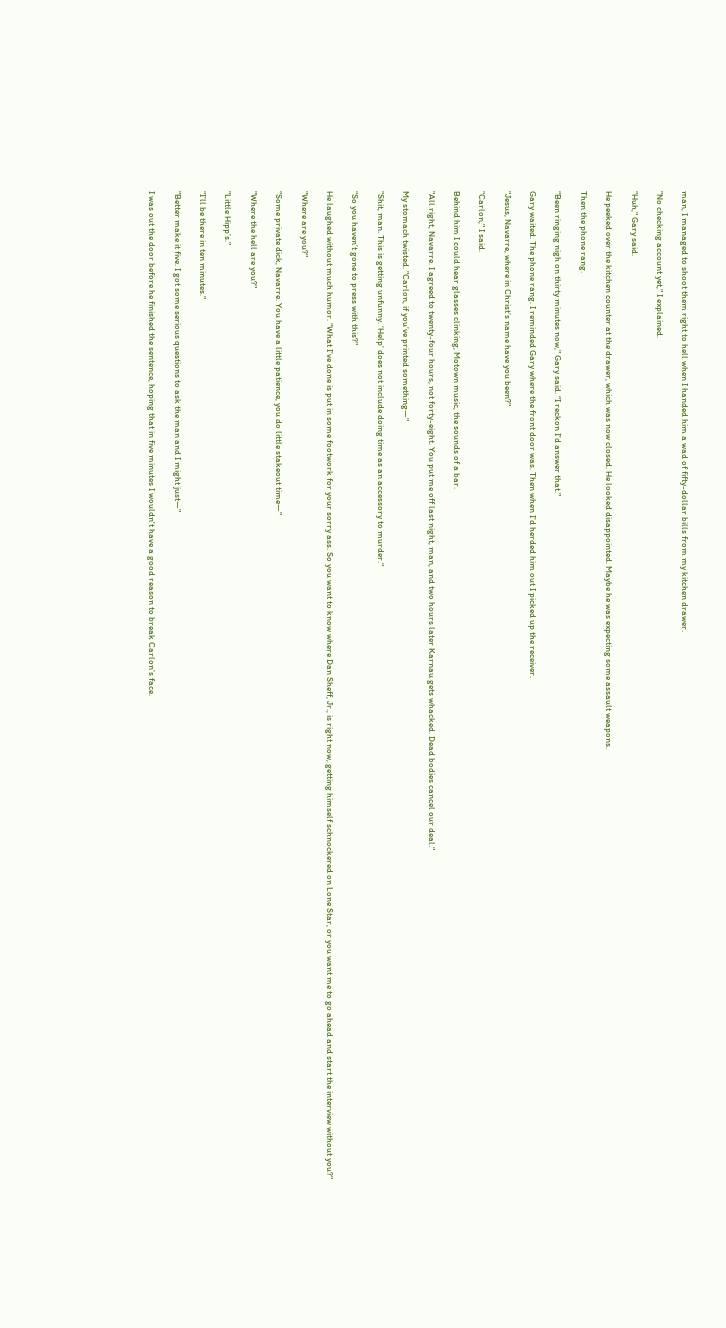man, I managed to shoot them right to hell when I handed him a wad of fifty-dollar bills from my kitchen drawer.

"No checking account yet," I explained.

“Huh," Gary said.

He peeked over the kitchen counter at the drawer, which was now closed. He looked disappointed. Maybe he was expecting some assault weapons.

Then the phone rang.

“Been ringing nigh on thirty minutes now," Gary said. “I reckon I’d answer that."

Gary waited. The phone rang. I reminded Gary where the front door was. Then when I’d herded him out I picked up the receiver.

"Jesus, Navarre, where in Christ’s name have you been?"

“Carlon," I said.

Behind him I could hear glasses clinking, Motown music, the sounds of a bar.

"All right, Navarre. I agreed to twenty-four hours, not forty-eight. You put me off last night, man, and two hours later Karnau gets whacked. Dead bodies cancel our deal."

My stomach twisted. "Carlon, if you’ve printed something—"

“Shit, man. This is getting unfunny. ‘Help’ does not include doing time as an accessory to murder."

“So you haven’t gone to press with this?"

He laughed without much humor. “What I’ve done is put in some footwork for your sorry ass. So you want to know where Dan Sheff, Jr., is right now, getting himself schnockered on Lone Star, or you want me to go ahead and start the interview without you?"

"Where are you?"

“Some private dick, Navarre. You have a little patience, you do little stakeout time—"

"Where the hell are you?"

"Little Hipp’s."

“I’ll be there in ten minutes."

"Better make it five. I got some serious questions to ask the man and I might just—"

I was out the door before he finished the sentence, hoping that in five minutes I wouldn’t have a good reason to break Carlon’s face.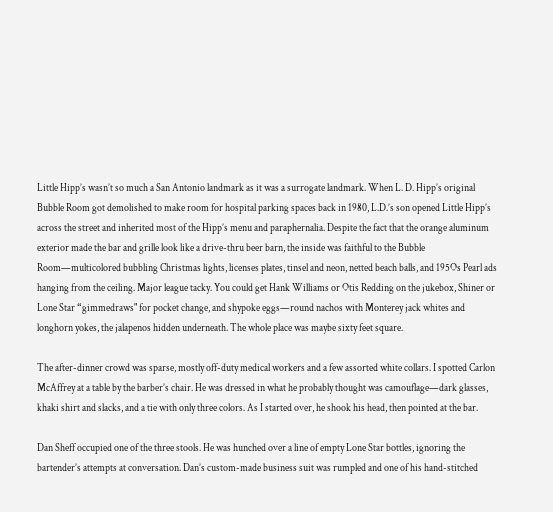Little Hipp’s wasn’t so much a San Antonio landmark as it was a surrogate landmark. When L. D. Hipp’s original Bubble Room got demolished to make room for hospital parking spaces back in 1980, L.D.’s son opened Little Hipp’s across the street and inherited most of the Hipp’s menu and paraphernalia. Despite the fact that the orange aluminum exterior made the bar and grille look like a drive-thru beer barn, the inside was faithful to the Bubble Room—multicolored bubbling Christmas lights, licenses plates, tinsel and neon, netted beach balls, and 195Os Pearl ads hanging from the ceiling. Major league tacky. You could get Hank Williams or Otis Redding on the jukebox, Shiner or Lone Star “gimmedraws" for pocket change, and shypoke eggs—round nachos with Monterey jack whites and longhorn yokes, the jalapenos hidden underneath. The whole place was maybe sixty feet square.

The after-dinner crowd was sparse, mostly off-duty medical workers and a few assorted white collars. I spotted Carlon McAffrey at a table by the barber’s chair. He was dressed in what he probably thought was camouflage—dark glasses, khaki shirt and slacks, and a tie with only three colors. As I started over, he shook his head, then pointed at the bar.

Dan Sheff occupied one of the three stools. He was hunched over a line of empty Lone Star bottles, ignoring the bartender’s attempts at conversation. Dan’s custom-made business suit was rumpled and one of his hand-stitched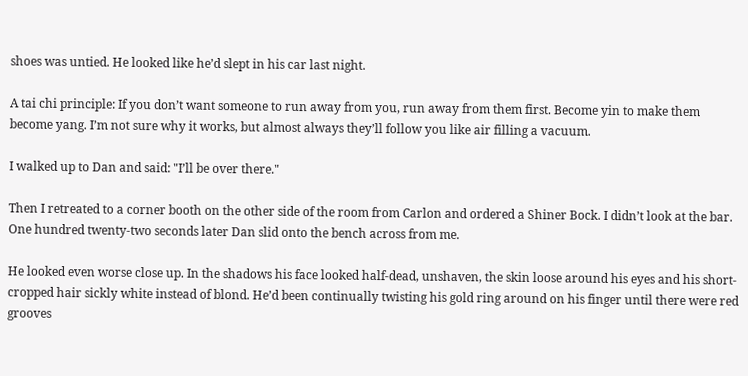shoes was untied. He looked like he’d slept in his car last night.

A tai chi principle: If you don’t want someone to run away from you, run away from them first. Become yin to make them become yang. I’m not sure why it works, but almost always they’ll follow you like air filling a vacuum.

I walked up to Dan and said: "I’ll be over there."

Then I retreated to a corner booth on the other side of the room from Carlon and ordered a Shiner Bock. I didn’t look at the bar. One hundred twenty-two seconds later Dan slid onto the bench across from me.

He looked even worse close up. In the shadows his face looked half-dead, unshaven, the skin loose around his eyes and his short-cropped hair sickly white instead of blond. He’d been continually twisting his gold ring around on his finger until there were red grooves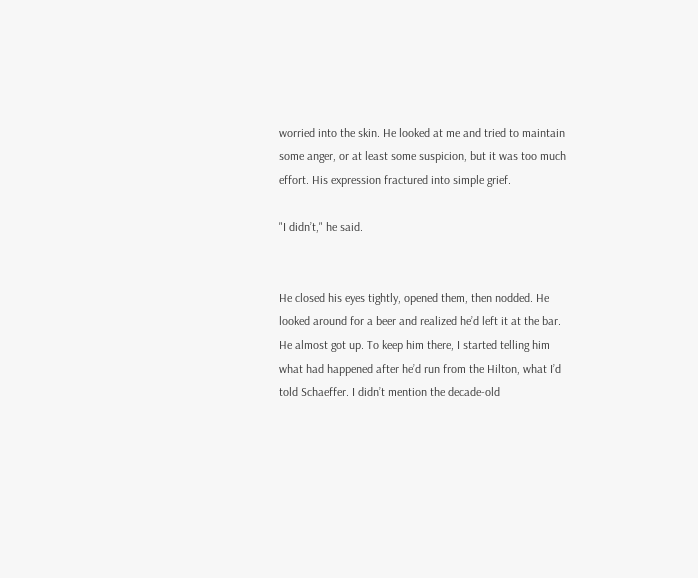worried into the skin. He looked at me and tried to maintain some anger, or at least some suspicion, but it was too much effort. His expression fractured into simple grief.

"I didn’t," he said.


He closed his eyes tightly, opened them, then nodded. He looked around for a beer and realized he’d left it at the bar. He almost got up. To keep him there, I started telling him what had happened after he’d run from the Hilton, what I’d told Schaeffer. I didn’t mention the decade-old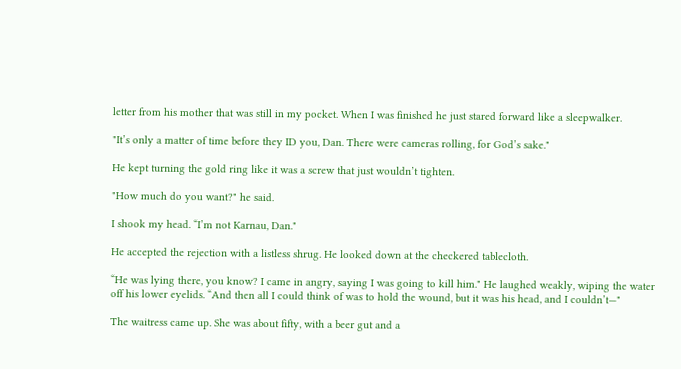letter from his mother that was still in my pocket. When I was finished he just stared forward like a sleepwalker.

"It’s only a matter of time before they ID you, Dan. There were cameras rolling, for God’s sake."

He kept turning the gold ring like it was a screw that just wouldn’t tighten.

"How much do you want?" he said.

I shook my head. “I’m not Karnau, Dan."

He accepted the rejection with a listless shrug. He looked down at the checkered tablecloth.

“He was lying there, you know? I came in angry, saying I was going to kill him." He laughed weakly, wiping the water off his lower eyelids. “And then all I could think of was to hold the wound, but it was his head, and I couldn’t—"

The waitress came up. She was about fifty, with a beer gut and a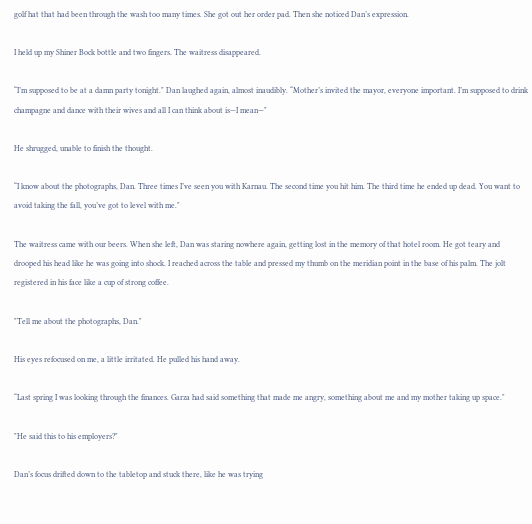golf hat that had been through the wash too many times. She got out her order pad. Then she noticed Dan’s expression.

I held up my Shiner Bock bottle and two fingers. The waitress disappeared.

“I’m supposed to be at a damn party tonight." Dan laughed again, almost inaudibly. “Mother’s invited the mayor, everyone important. I’m supposed to drink champagne and dance with their wives and all I can think about is—I mean—"

He shrugged, unable to finish the thought.

“I know about the photographs, Dan. Three times I’ve seen you with Karnau. The second time you hit him. The third time he ended up dead. You want to avoid taking the fall, you’ve got to level with me."

The waitress came with our beers. When she left, Dan was staring nowhere again, getting lost in the memory of that hotel room. He got teary and drooped his head like he was going into shock. I reached across the table and pressed my thumb on the meridian point in the base of his palm. The jolt registered in his face like a cup of strong coffee.

"Tell me about the photographs, Dan."

His eyes refocused on me, a little irritated. He pulled his hand away.

“Last spring I was looking through the finances. Garza had said something that made me angry, something about me and my mother taking up space."

"He said this to his employers?"

Dan’s focus drifted down to the tabletop and stuck there, like he was trying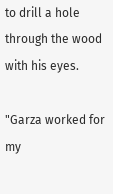to drill a hole through the wood with his eyes.

"Garza worked for my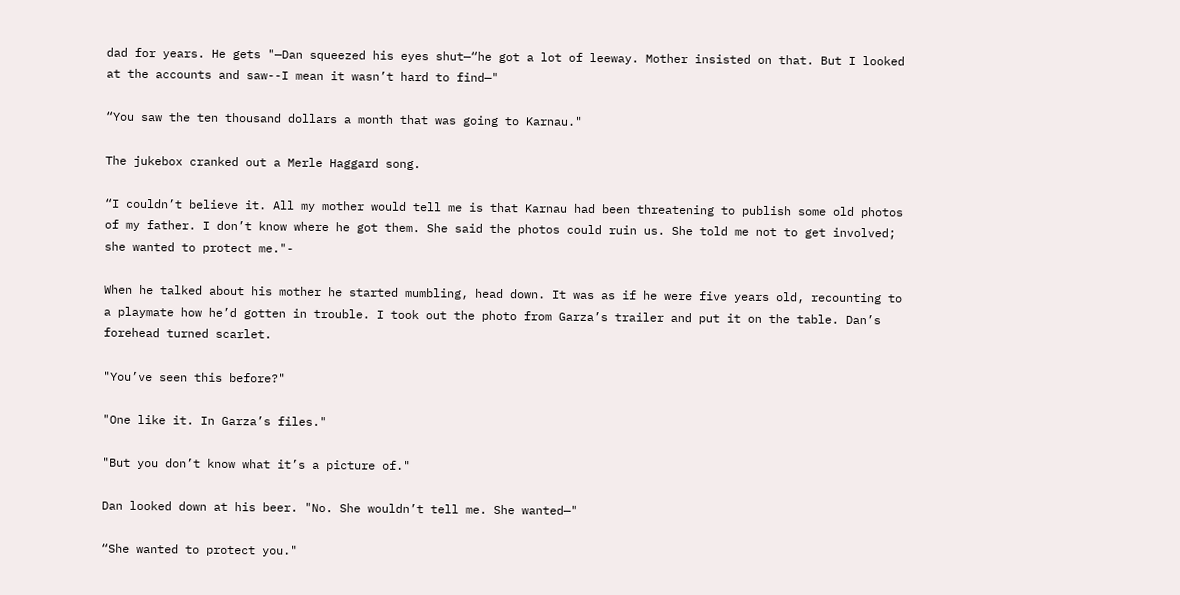dad for years. He gets "—Dan squeezed his eyes shut—“he got a lot of leeway. Mother insisted on that. But I looked at the accounts and saw--I mean it wasn’t hard to find—"

“You saw the ten thousand dollars a month that was going to Karnau."

The jukebox cranked out a Merle Haggard song.

“I couldn’t believe it. All my mother would tell me is that Karnau had been threatening to publish some old photos of my father. I don’t know where he got them. She said the photos could ruin us. She told me not to get involved; she wanted to protect me."-

When he talked about his mother he started mumbling, head down. It was as if he were five years old, recounting to a playmate how he’d gotten in trouble. I took out the photo from Garza’s trailer and put it on the table. Dan’s forehead turned scarlet.

"You’ve seen this before?"

"One like it. In Garza’s files."

"But you don’t know what it’s a picture of."

Dan looked down at his beer. "No. She wouldn’t tell me. She wanted—"

“She wanted to protect you."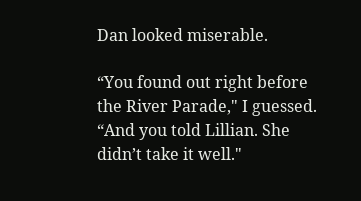Dan looked miserable.

“You found out right before the River Parade," I guessed. “And you told Lillian. She didn’t take it well."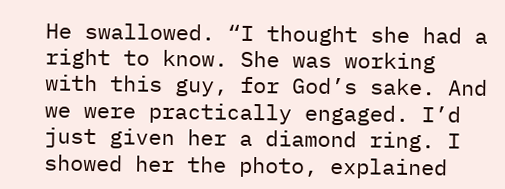He swallowed. “I thought she had a right to know. She was working with this guy, for God’s sake. And we were practically engaged. I’d just given her a diamond ring. I showed her the photo, explained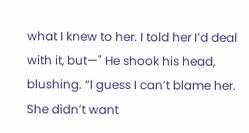what I knew to her. I told her I’d deal with it, but—" He shook his head, blushing. “I guess I can’t blame her. She didn’t want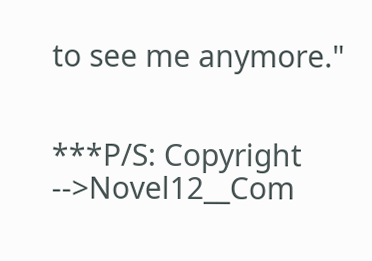to see me anymore."


***P/S: Copyright -->Novel12__Com